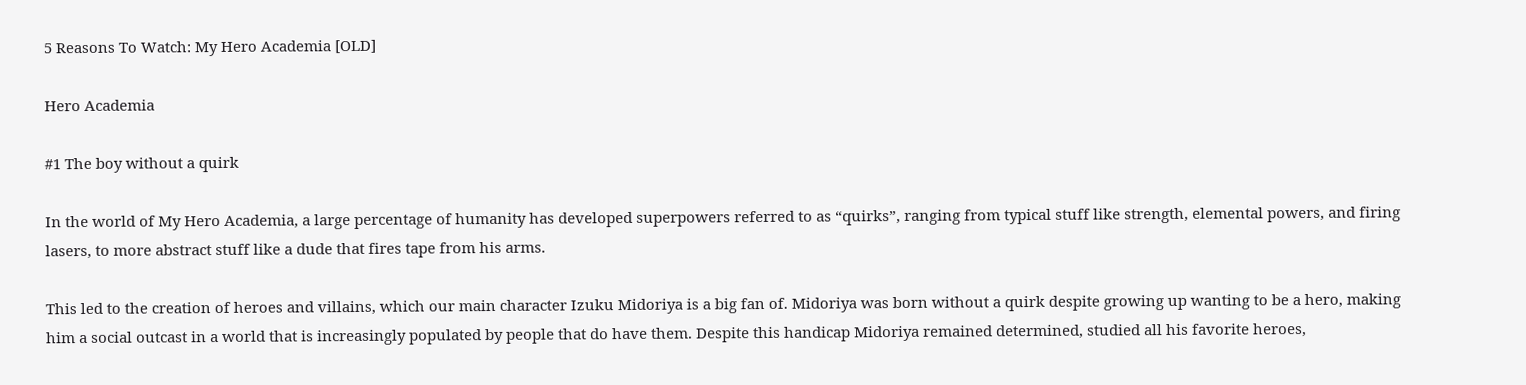5 Reasons To Watch: My Hero Academia [OLD]

Hero Academia

#1 The boy without a quirk

In the world of My Hero Academia, a large percentage of humanity has developed superpowers referred to as “quirks”, ranging from typical stuff like strength, elemental powers, and firing lasers, to more abstract stuff like a dude that fires tape from his arms.

This led to the creation of heroes and villains, which our main character Izuku Midoriya is a big fan of. Midoriya was born without a quirk despite growing up wanting to be a hero, making him a social outcast in a world that is increasingly populated by people that do have them. Despite this handicap Midoriya remained determined, studied all his favorite heroes,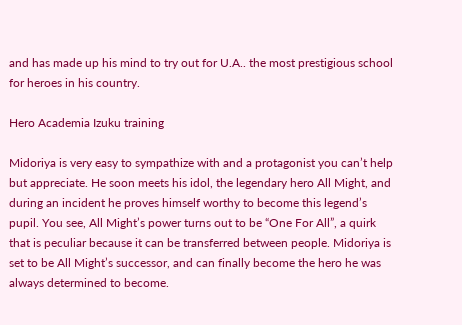and has made up his mind to try out for U.A.. the most prestigious school for heroes in his country.

Hero Academia Izuku training

Midoriya is very easy to sympathize with and a protagonist you can’t help but appreciate. He soon meets his idol, the legendary hero All Might, and during an incident he proves himself worthy to become this legend’s pupil. You see, All Might’s power turns out to be “One For All”, a quirk that is peculiar because it can be transferred between people. Midoriya is set to be All Might’s successor, and can finally become the hero he was always determined to become.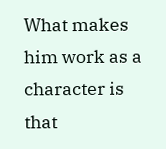What makes him work as a character is that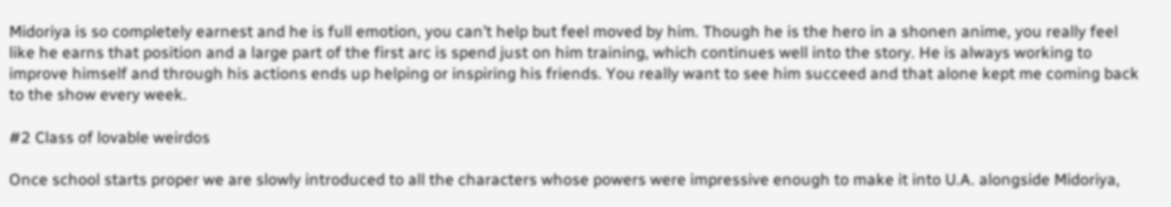Midoriya is so completely earnest and he is full emotion, you can’t help but feel moved by him. Though he is the hero in a shonen anime, you really feel like he earns that position and a large part of the first arc is spend just on him training, which continues well into the story. He is always working to improve himself and through his actions ends up helping or inspiring his friends. You really want to see him succeed and that alone kept me coming back to the show every week.

#2 Class of lovable weirdos

Once school starts proper we are slowly introduced to all the characters whose powers were impressive enough to make it into U.A. alongside Midoriya,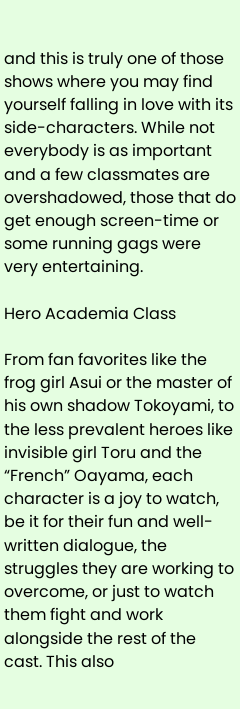and this is truly one of those shows where you may find yourself falling in love with its side-characters. While not everybody is as important and a few classmates are overshadowed, those that do get enough screen-time or some running gags were very entertaining.

Hero Academia Class

From fan favorites like the frog girl Asui or the master of his own shadow Tokoyami, to the less prevalent heroes like invisible girl Toru and the “French” Oayama, each character is a joy to watch, be it for their fun and well-written dialogue, the struggles they are working to overcome, or just to watch them fight and work alongside the rest of the cast. This also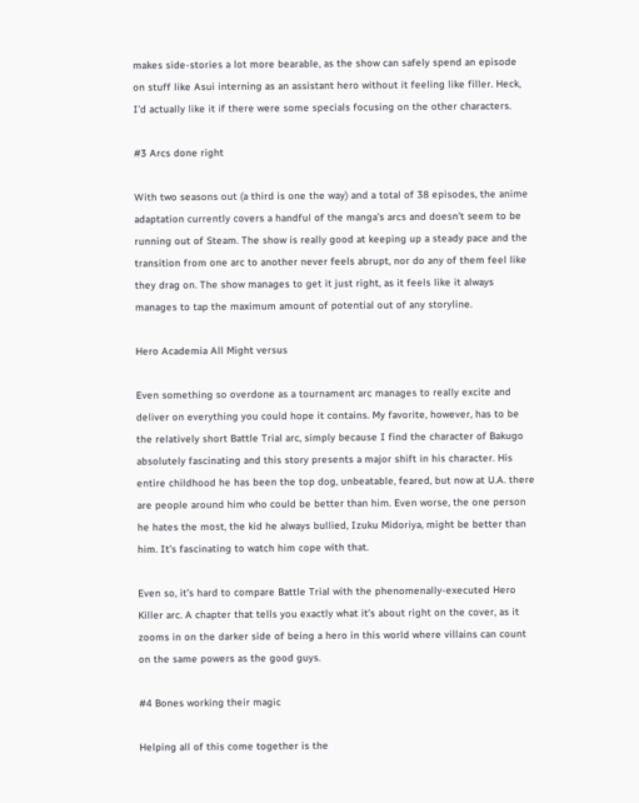makes side-stories a lot more bearable, as the show can safely spend an episode on stuff like Asui interning as an assistant hero without it feeling like filler. Heck, I’d actually like it if there were some specials focusing on the other characters.

#3 Arcs done right

With two seasons out (a third is one the way) and a total of 38 episodes, the anime adaptation currently covers a handful of the manga’s arcs and doesn’t seem to be running out of Steam. The show is really good at keeping up a steady pace and the transition from one arc to another never feels abrupt, nor do any of them feel like they drag on. The show manages to get it just right, as it feels like it always manages to tap the maximum amount of potential out of any storyline.

Hero Academia All Might versus

Even something so overdone as a tournament arc manages to really excite and deliver on everything you could hope it contains. My favorite, however, has to be the relatively short Battle Trial arc, simply because I find the character of Bakugo absolutely fascinating and this story presents a major shift in his character. His entire childhood he has been the top dog, unbeatable, feared, but now at U.A. there are people around him who could be better than him. Even worse, the one person he hates the most, the kid he always bullied, Izuku Midoriya, might be better than him. It’s fascinating to watch him cope with that.

Even so, it’s hard to compare Battle Trial with the phenomenally-executed Hero Killer arc. A chapter that tells you exactly what it’s about right on the cover, as it zooms in on the darker side of being a hero in this world where villains can count on the same powers as the good guys.

#4 Bones working their magic

Helping all of this come together is the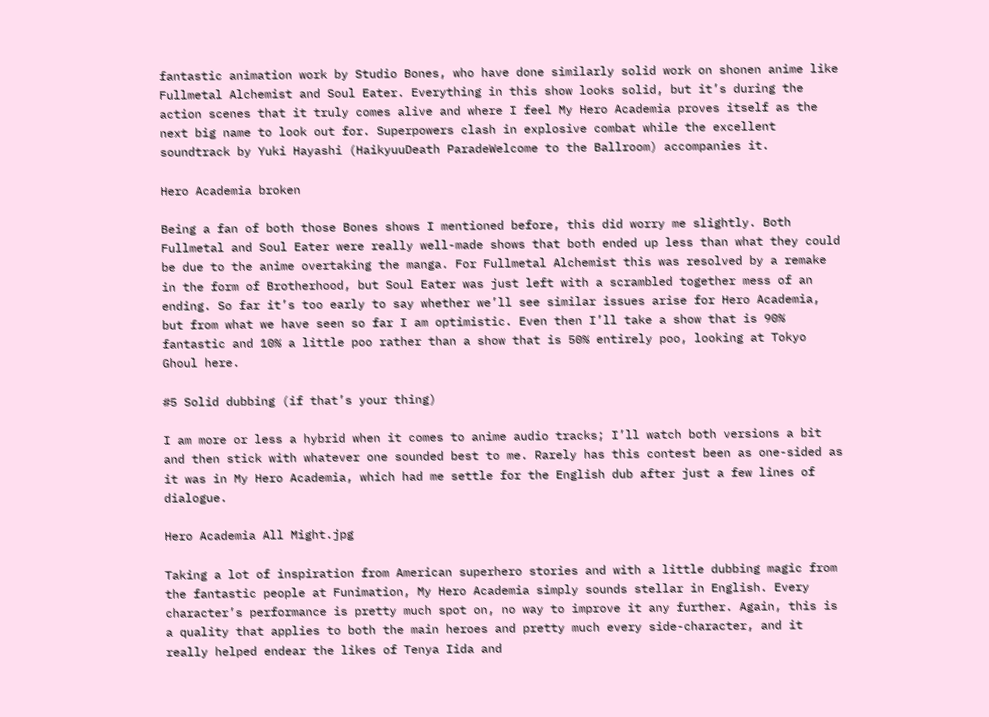fantastic animation work by Studio Bones, who have done similarly solid work on shonen anime like Fullmetal Alchemist and Soul Eater. Everything in this show looks solid, but it’s during the action scenes that it truly comes alive and where I feel My Hero Academia proves itself as the next big name to look out for. Superpowers clash in explosive combat while the excellent soundtrack by Yuki Hayashi (HaikyuuDeath ParadeWelcome to the Ballroom) accompanies it.

Hero Academia broken

Being a fan of both those Bones shows I mentioned before, this did worry me slightly. Both Fullmetal and Soul Eater were really well-made shows that both ended up less than what they could be due to the anime overtaking the manga. For Fullmetal Alchemist this was resolved by a remake in the form of Brotherhood, but Soul Eater was just left with a scrambled together mess of an ending. So far it’s too early to say whether we’ll see similar issues arise for Hero Academia, but from what we have seen so far I am optimistic. Even then I’ll take a show that is 90% fantastic and 10% a little poo rather than a show that is 50% entirely poo, looking at Tokyo Ghoul here.

#5 Solid dubbing (if that’s your thing)

I am more or less a hybrid when it comes to anime audio tracks; I’ll watch both versions a bit and then stick with whatever one sounded best to me. Rarely has this contest been as one-sided as it was in My Hero Academia, which had me settle for the English dub after just a few lines of dialogue.

Hero Academia All Might.jpg

Taking a lot of inspiration from American superhero stories and with a little dubbing magic from the fantastic people at Funimation, My Hero Academia simply sounds stellar in English. Every character’s performance is pretty much spot on, no way to improve it any further. Again, this is a quality that applies to both the main heroes and pretty much every side-character, and it really helped endear the likes of Tenya Iida and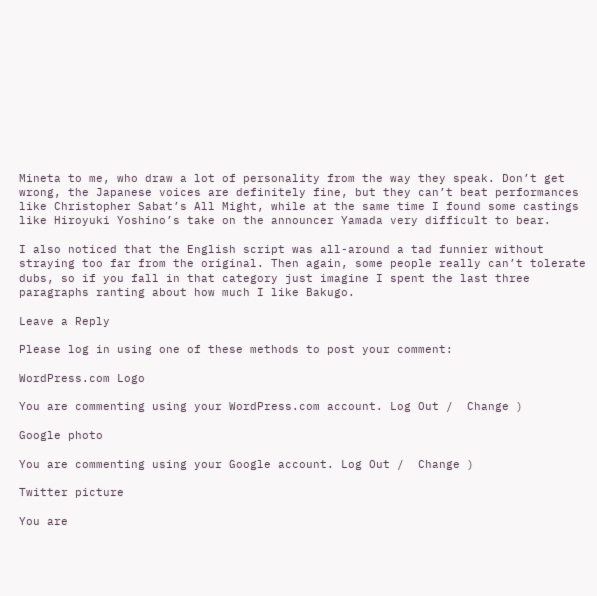Mineta to me, who draw a lot of personality from the way they speak. Don’t get wrong, the Japanese voices are definitely fine, but they can’t beat performances like Christopher Sabat’s All Might, while at the same time I found some castings like Hiroyuki Yoshino’s take on the announcer Yamada very difficult to bear.

I also noticed that the English script was all-around a tad funnier without straying too far from the original. Then again, some people really can’t tolerate dubs, so if you fall in that category just imagine I spent the last three paragraphs ranting about how much I like Bakugo.

Leave a Reply

Please log in using one of these methods to post your comment:

WordPress.com Logo

You are commenting using your WordPress.com account. Log Out /  Change )

Google photo

You are commenting using your Google account. Log Out /  Change )

Twitter picture

You are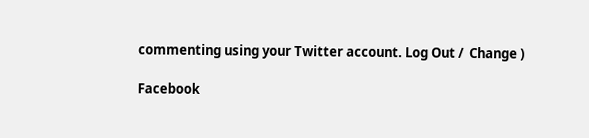commenting using your Twitter account. Log Out /  Change )

Facebook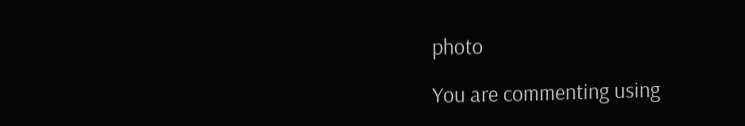photo

You are commenting using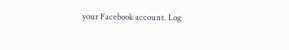your Facebook account. Log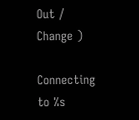Out /  Change )

Connecting to %s